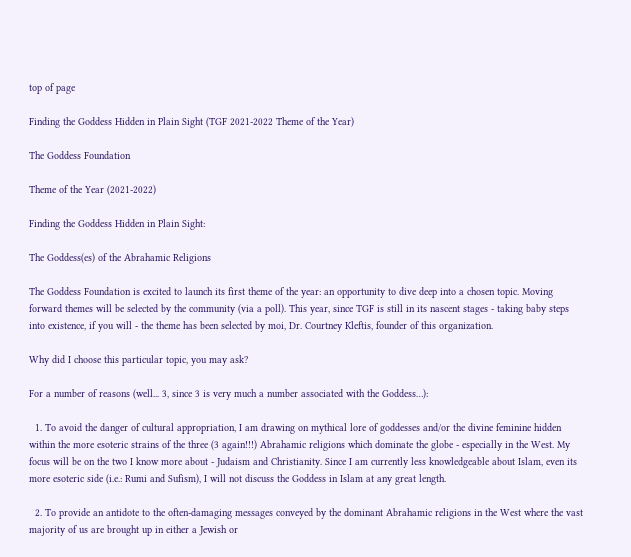top of page

Finding the Goddess Hidden in Plain Sight (TGF 2021-2022 Theme of the Year)

The Goddess Foundation

Theme of the Year (2021-2022)

Finding the Goddess Hidden in Plain Sight:

The Goddess(es) of the Abrahamic Religions

The Goddess Foundation is excited to launch its first theme of the year: an opportunity to dive deep into a chosen topic. Moving forward themes will be selected by the community (via a poll). This year, since TGF is still in its nascent stages - taking baby steps into existence, if you will - the theme has been selected by moi, Dr. Courtney Kleftis, founder of this organization.

Why did I choose this particular topic, you may ask?

For a number of reasons (well... 3, since 3 is very much a number associated with the Goddess…):

  1. To avoid the danger of cultural appropriation, I am drawing on mythical lore of goddesses and/or the divine feminine hidden within the more esoteric strains of the three (3 again!!!) Abrahamic religions which dominate the globe - especially in the West. My focus will be on the two I know more about - Judaism and Christianity. Since I am currently less knowledgeable about Islam, even its more esoteric side (i.e.: Rumi and Sufism), I will not discuss the Goddess in Islam at any great length.

  2. To provide an antidote to the often-damaging messages conveyed by the dominant Abrahamic religions in the West where the vast majority of us are brought up in either a Jewish or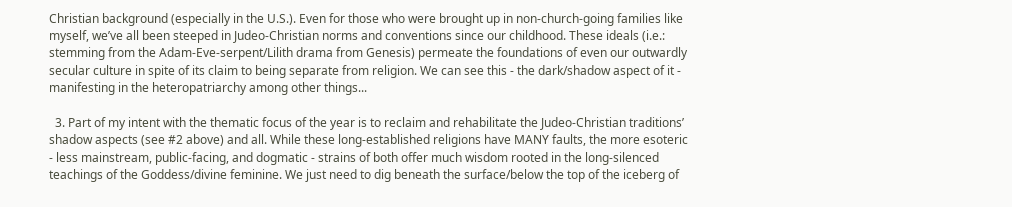Christian background (especially in the U.S.). Even for those who were brought up in non-church-going families like myself, we’ve all been steeped in Judeo-Christian norms and conventions since our childhood. These ideals (i.e.: stemming from the Adam-Eve-serpent/Lilith drama from Genesis) permeate the foundations of even our outwardly secular culture in spite of its claim to being separate from religion. We can see this - the dark/shadow aspect of it - manifesting in the heteropatriarchy among other things...

  3. Part of my intent with the thematic focus of the year is to reclaim and rehabilitate the Judeo-Christian traditions’ shadow aspects (see #2 above) and all. While these long-established religions have MANY faults, the more esoteric - less mainstream, public-facing, and dogmatic - strains of both offer much wisdom rooted in the long-silenced teachings of the Goddess/divine feminine. We just need to dig beneath the surface/below the top of the iceberg of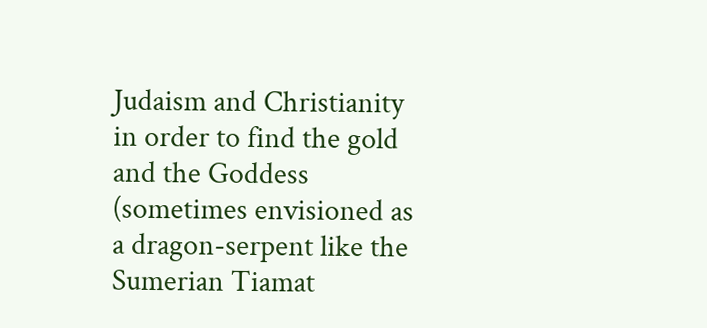Judaism and Christianity in order to find the gold and the Goddess (sometimes envisioned as a dragon-serpent like the Sumerian Tiamat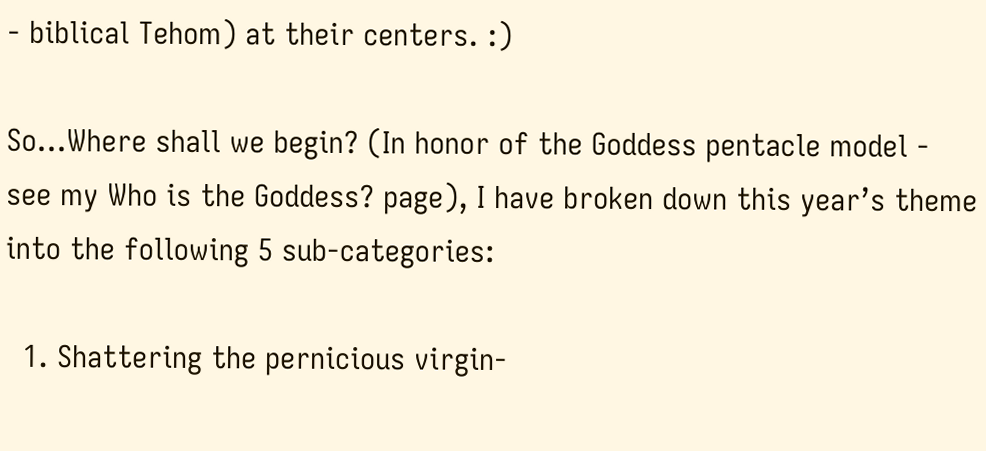- biblical Tehom) at their centers. :)

So...Where shall we begin? (In honor of the Goddess pentacle model - see my Who is the Goddess? page), I have broken down this year’s theme into the following 5 sub-categories:

  1. Shattering the pernicious virgin-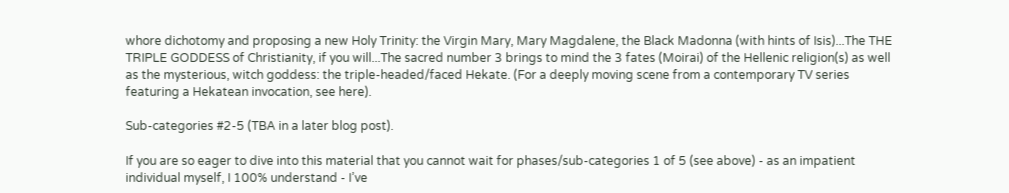whore dichotomy and proposing a new Holy Trinity: the Virgin Mary, Mary Magdalene, the Black Madonna (with hints of Isis)...The THE TRIPLE GODDESS of Christianity, if you will...The sacred number 3 brings to mind the 3 fates (Moirai) of the Hellenic religion(s) as well as the mysterious, witch goddess: the triple-headed/faced Hekate. (For a deeply moving scene from a contemporary TV series featuring a Hekatean invocation, see here).

Sub-categories #2-5 (TBA in a later blog post).

If you are so eager to dive into this material that you cannot wait for phases/sub-categories 1 of 5 (see above) - as an impatient individual myself, I 100% understand - I’ve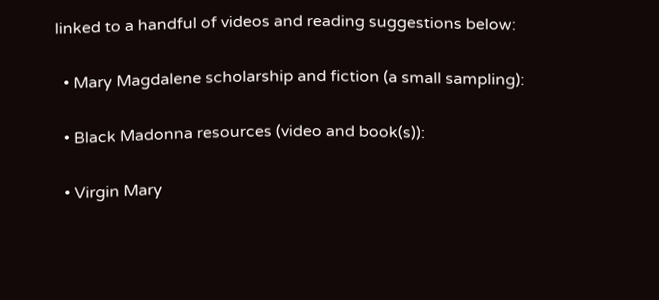linked to a handful of videos and reading suggestions below:

  • Mary Magdalene scholarship and fiction (a small sampling):

  • Black Madonna resources (video and book(s)):

  • Virgin Mary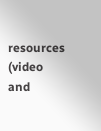resources (video and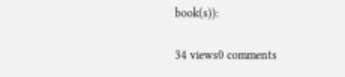book(s)):

34 views0 comments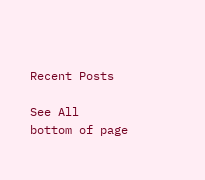Recent Posts

See All
bottom of page